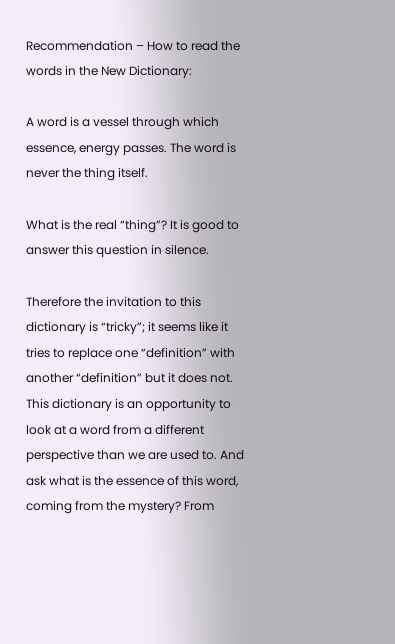Recommendation – How to read the words in the New Dictionary:

A word is a vessel through which essence, energy passes. The word is never the thing itself.

What is the real “thing”? It is good to answer this question in silence.

Therefore the invitation to this dictionary is “tricky”; it seems like it tries to replace one “definition” with another “definition” but it does not. This dictionary is an opportunity to look at a word from a different perspective than we are used to. And ask what is the essence of this word, coming from the mystery? From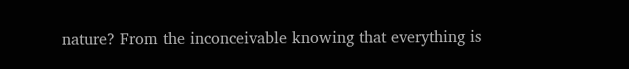nature? From the inconceivable knowing that everything is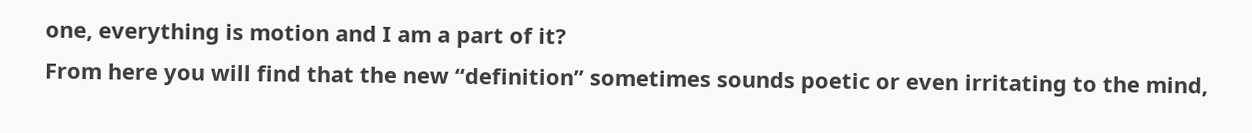one, everything is motion and I am a part of it?
From here you will find that the new “definition” sometimes sounds poetic or even irritating to the mind,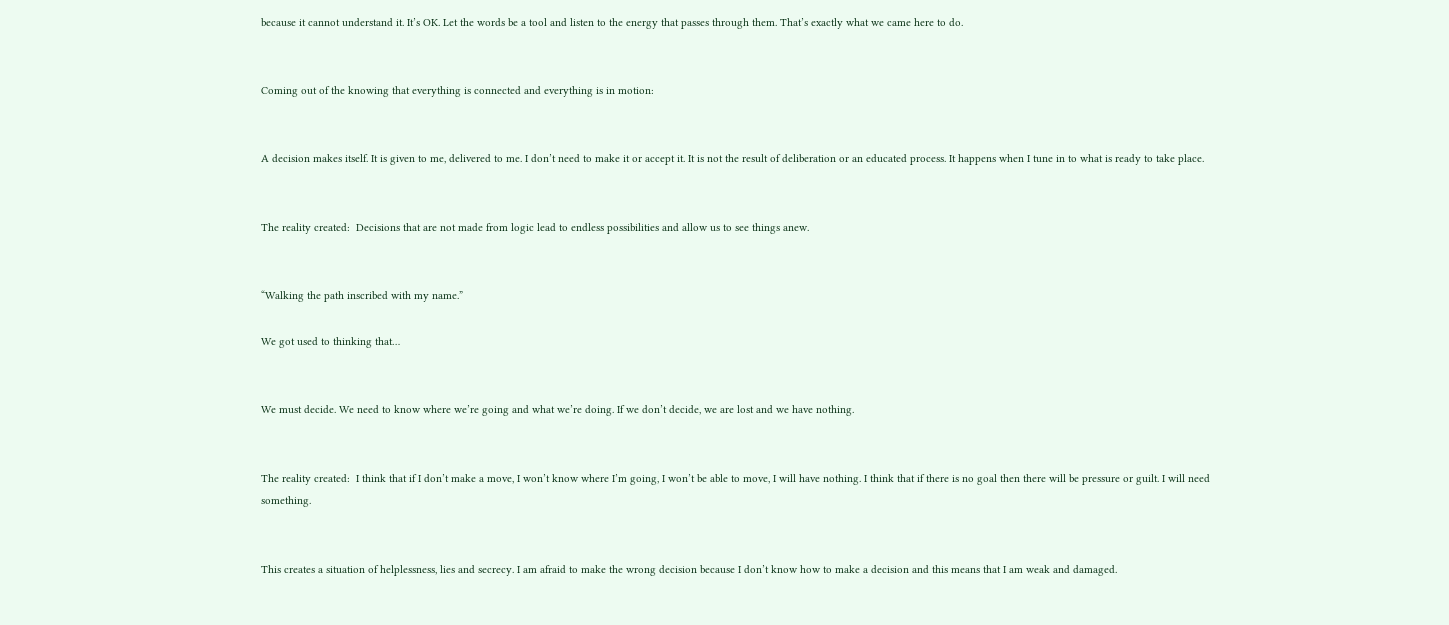because it cannot understand it. It’s OK. Let the words be a tool and listen to the energy that passes through them. That’s exactly what we came here to do.


Coming out of the knowing that everything is connected and everything is in motion:


A decision makes itself. It is given to me, delivered to me. I don’t need to make it or accept it. It is not the result of deliberation or an educated process. It happens when I tune in to what is ready to take place.


The reality created:  Decisions that are not made from logic lead to endless possibilities and allow us to see things anew.


“Walking the path inscribed with my name.”

We got used to thinking that…


We must decide. We need to know where we’re going and what we’re doing. If we don’t decide, we are lost and we have nothing.


The reality created:  I think that if I don’t make a move, I won’t know where I’m going, I won’t be able to move, I will have nothing. I think that if there is no goal then there will be pressure or guilt. I will need something.


This creates a situation of helplessness, lies and secrecy. I am afraid to make the wrong decision because I don’t know how to make a decision and this means that I am weak and damaged.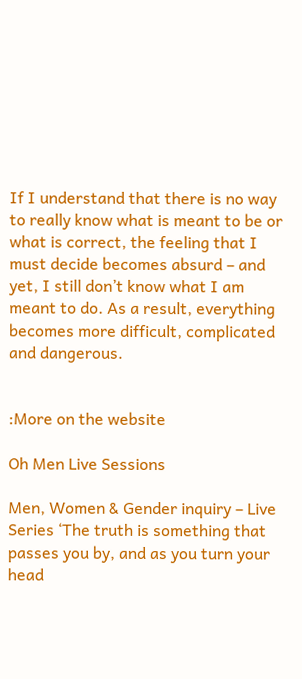If I understand that there is no way to really know what is meant to be or what is correct, the feeling that I must decide becomes absurd – and yet, I still don’t know what I am meant to do. As a result, everything becomes more difficult, complicated and dangerous.


:More on the website

Oh Men Live Sessions

Men, Women & Gender inquiry – Live Series ‘The truth is something that passes you by, and as you turn your head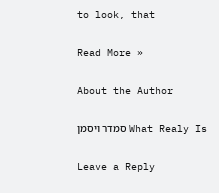to look, that

Read More »

About the Author

סמדר ויסמן What Realy Is

Leave a Reply